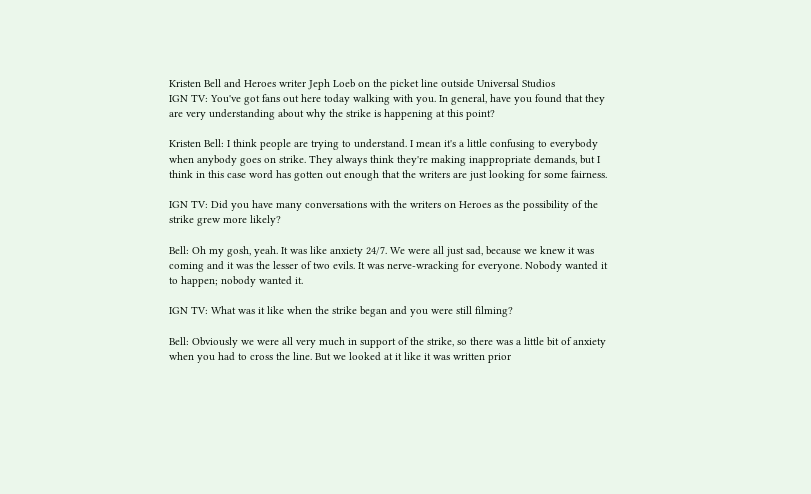Kristen Bell and Heroes writer Jeph Loeb on the picket line outside Universal Studios
IGN TV: You've got fans out here today walking with you. In general, have you found that they are very understanding about why the strike is happening at this point?

Kristen Bell: I think people are trying to understand. I mean it's a little confusing to everybody when anybody goes on strike. They always think they're making inappropriate demands, but I think in this case word has gotten out enough that the writers are just looking for some fairness.

IGN TV: Did you have many conversations with the writers on Heroes as the possibility of the strike grew more likely?

Bell: Oh my gosh, yeah. It was like anxiety 24/7. We were all just sad, because we knew it was coming and it was the lesser of two evils. It was nerve-wracking for everyone. Nobody wanted it to happen; nobody wanted it.

IGN TV: What was it like when the strike began and you were still filming?

Bell: Obviously we were all very much in support of the strike, so there was a little bit of anxiety when you had to cross the line. But we looked at it like it was written prior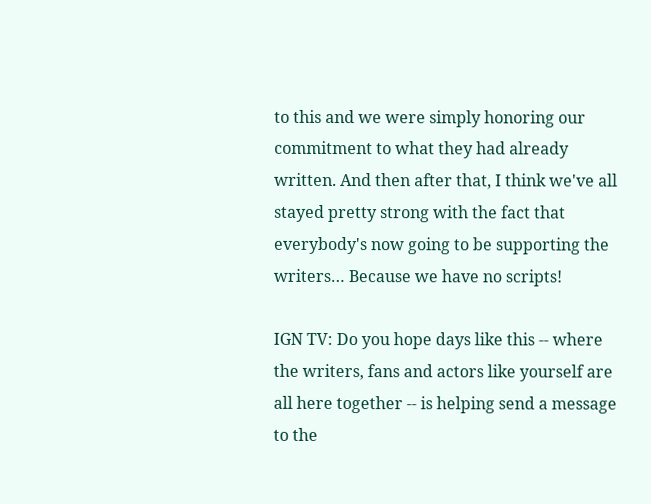to this and we were simply honoring our commitment to what they had already written. And then after that, I think we've all stayed pretty strong with the fact that everybody's now going to be supporting the writers… Because we have no scripts!

IGN TV: Do you hope days like this -- where the writers, fans and actors like yourself are all here together -- is helping send a message to the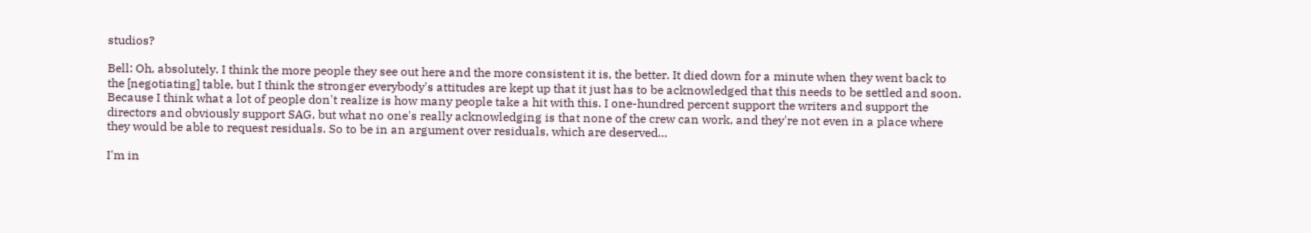studios?

Bell: Oh, absolutely. I think the more people they see out here and the more consistent it is, the better. It died down for a minute when they went back to the [negotiating] table, but I think the stronger everybody's attitudes are kept up that it just has to be acknowledged that this needs to be settled and soon. Because I think what a lot of people don't realize is how many people take a hit with this. I one-hundred percent support the writers and support the directors and obviously support SAG, but what no one's really acknowledging is that none of the crew can work, and they're not even in a place where they would be able to request residuals. So to be in an argument over residuals, which are deserved…

I'm in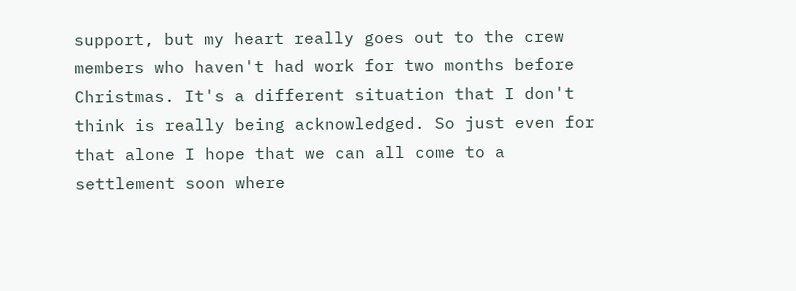support, but my heart really goes out to the crew members who haven't had work for two months before Christmas. It's a different situation that I don't think is really being acknowledged. So just even for that alone I hope that we can all come to a settlement soon where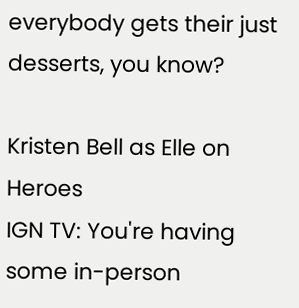everybody gets their just desserts, you know?

Kristen Bell as Elle on Heroes
IGN TV: You're having some in-person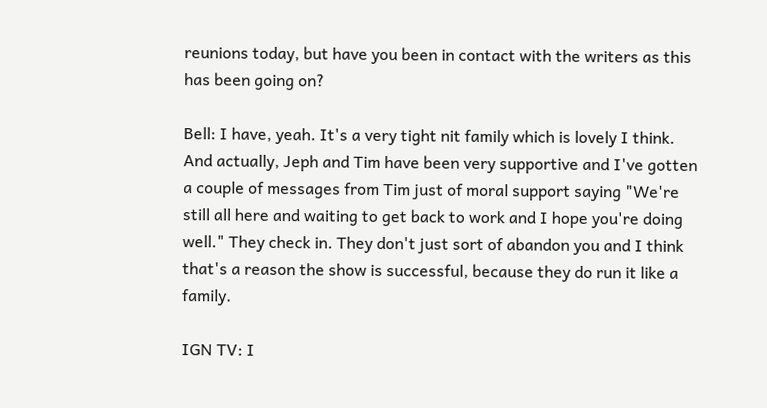reunions today, but have you been in contact with the writers as this has been going on?

Bell: I have, yeah. It's a very tight nit family which is lovely I think. And actually, Jeph and Tim have been very supportive and I've gotten a couple of messages from Tim just of moral support saying "We're still all here and waiting to get back to work and I hope you're doing well." They check in. They don't just sort of abandon you and I think that's a reason the show is successful, because they do run it like a family.

IGN TV: I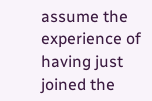assume the experience of having just joined the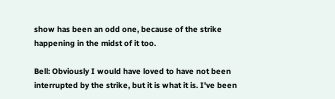show has been an odd one, because of the strike happening in the midst of it too.

Bell: Obviously I would have loved to have not been interrupted by the strike, but it is what it is. I've been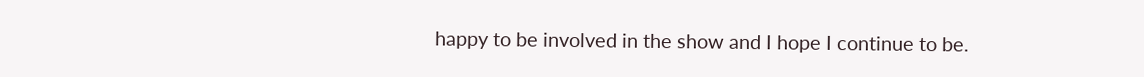happy to be involved in the show and I hope I continue to be.